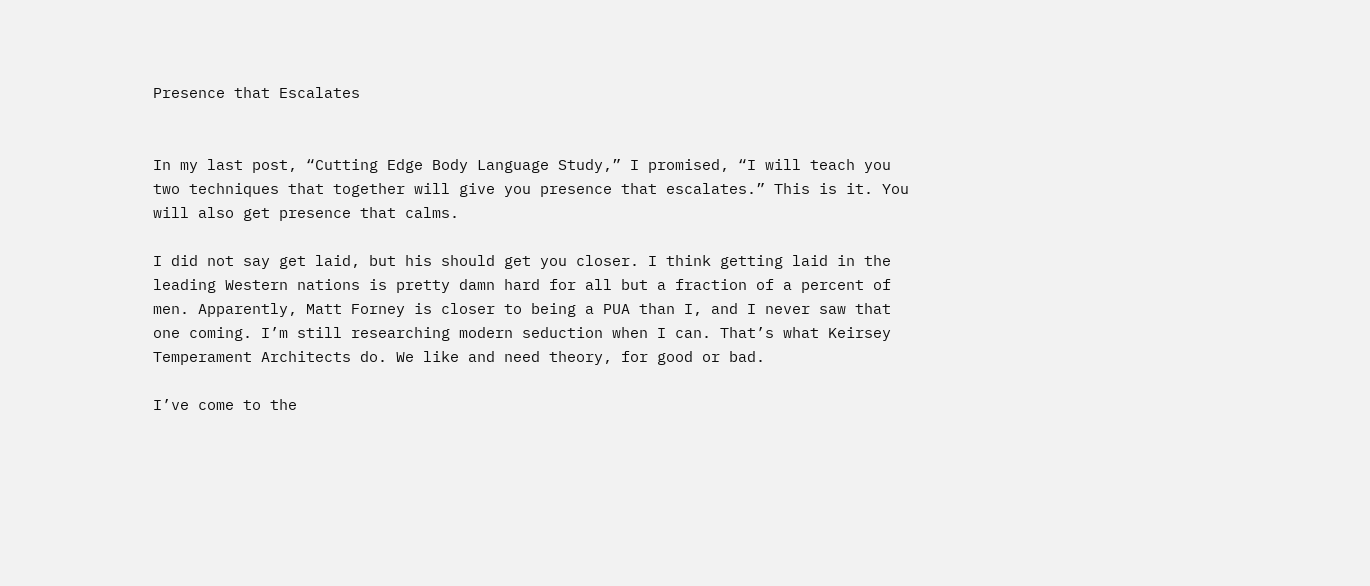Presence that Escalates


In my last post, “Cutting Edge Body Language Study,” I promised, “I will teach you two techniques that together will give you presence that escalates.” This is it. You will also get presence that calms.

I did not say get laid, but his should get you closer. I think getting laid in the leading Western nations is pretty damn hard for all but a fraction of a percent of men. Apparently, Matt Forney is closer to being a PUA than I, and I never saw that one coming. I’m still researching modern seduction when I can. That’s what Keirsey Temperament Architects do. We like and need theory, for good or bad.

I’ve come to the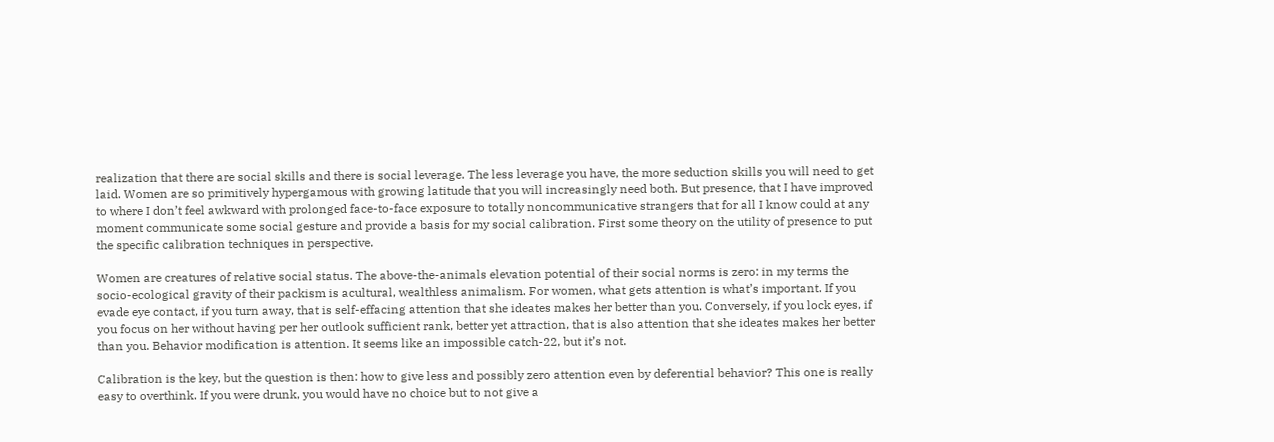realization that there are social skills and there is social leverage. The less leverage you have, the more seduction skills you will need to get laid. Women are so primitively hypergamous with growing latitude that you will increasingly need both. But presence, that I have improved to where I don’t feel awkward with prolonged face-to-face exposure to totally noncommunicative strangers that for all I know could at any moment communicate some social gesture and provide a basis for my social calibration. First some theory on the utility of presence to put the specific calibration techniques in perspective.

Women are creatures of relative social status. The above-the-animals elevation potential of their social norms is zero: in my terms the socio-ecological gravity of their packism is acultural, wealthless animalism. For women, what gets attention is what’s important. If you evade eye contact, if you turn away, that is self-effacing attention that she ideates makes her better than you. Conversely, if you lock eyes, if you focus on her without having per her outlook sufficient rank, better yet attraction, that is also attention that she ideates makes her better than you. Behavior modification is attention. It seems like an impossible catch-22, but it’s not.

Calibration is the key, but the question is then: how to give less and possibly zero attention even by deferential behavior? This one is really easy to overthink. If you were drunk, you would have no choice but to not give a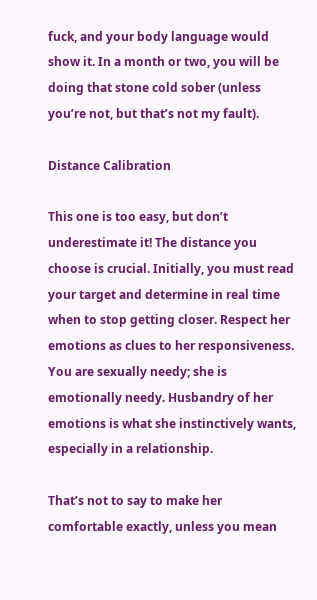fuck, and your body language would show it. In a month or two, you will be doing that stone cold sober (unless you’re not, but that’s not my fault).

Distance Calibration

This one is too easy, but don’t underestimate it! The distance you choose is crucial. Initially, you must read your target and determine in real time when to stop getting closer. Respect her emotions as clues to her responsiveness. You are sexually needy; she is emotionally needy. Husbandry of her emotions is what she instinctively wants, especially in a relationship.

That’s not to say to make her comfortable exactly, unless you mean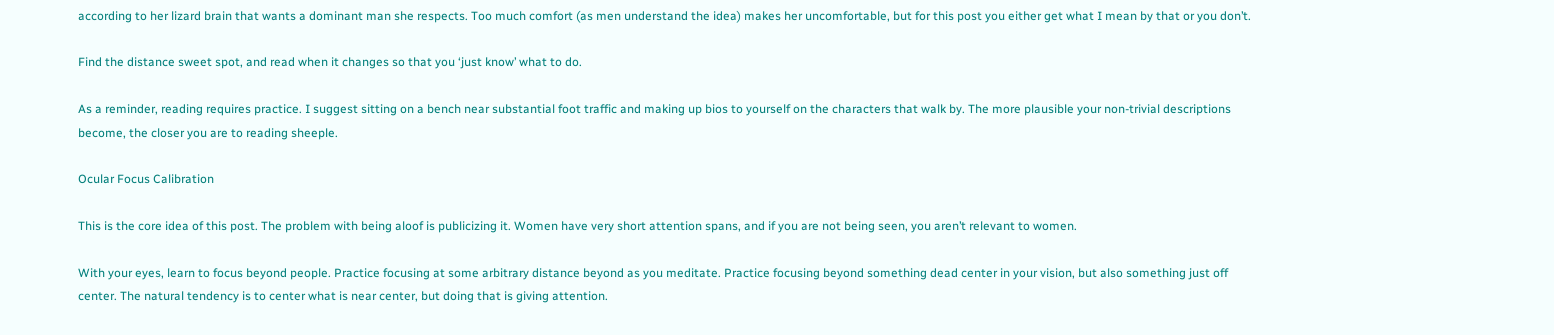according to her lizard brain that wants a dominant man she respects. Too much comfort (as men understand the idea) makes her uncomfortable, but for this post you either get what I mean by that or you don’t.

Find the distance sweet spot, and read when it changes so that you ‘just know’ what to do.

As a reminder, reading requires practice. I suggest sitting on a bench near substantial foot traffic and making up bios to yourself on the characters that walk by. The more plausible your non-trivial descriptions become, the closer you are to reading sheeple.

Ocular Focus Calibration

This is the core idea of this post. The problem with being aloof is publicizing it. Women have very short attention spans, and if you are not being seen, you aren’t relevant to women.

With your eyes, learn to focus beyond people. Practice focusing at some arbitrary distance beyond as you meditate. Practice focusing beyond something dead center in your vision, but also something just off center. The natural tendency is to center what is near center, but doing that is giving attention.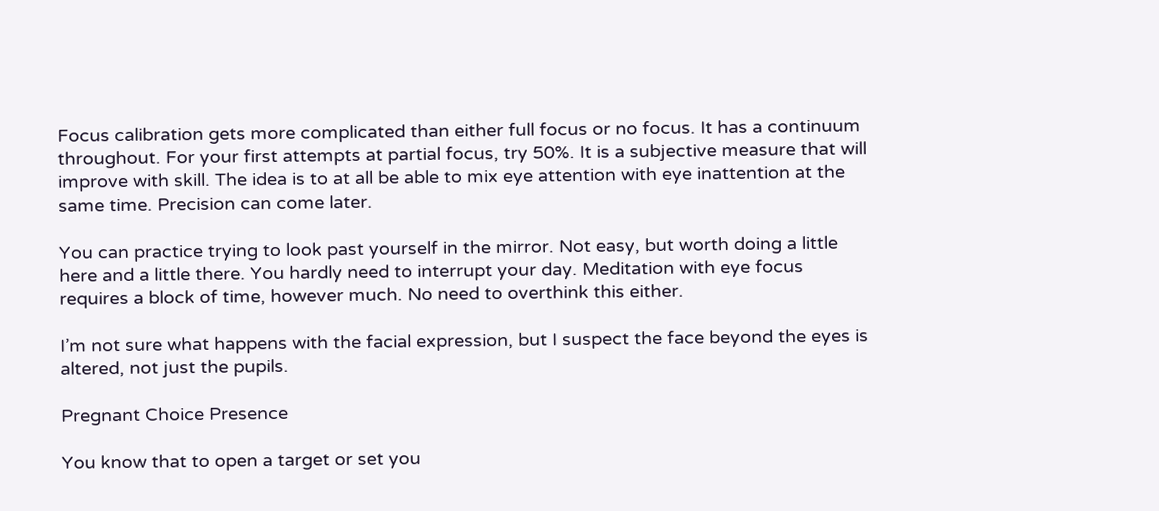Focus calibration gets more complicated than either full focus or no focus. It has a continuum throughout. For your first attempts at partial focus, try 50%. It is a subjective measure that will improve with skill. The idea is to at all be able to mix eye attention with eye inattention at the same time. Precision can come later.

You can practice trying to look past yourself in the mirror. Not easy, but worth doing a little here and a little there. You hardly need to interrupt your day. Meditation with eye focus requires a block of time, however much. No need to overthink this either.

I’m not sure what happens with the facial expression, but I suspect the face beyond the eyes is altered, not just the pupils.

Pregnant Choice Presence

You know that to open a target or set you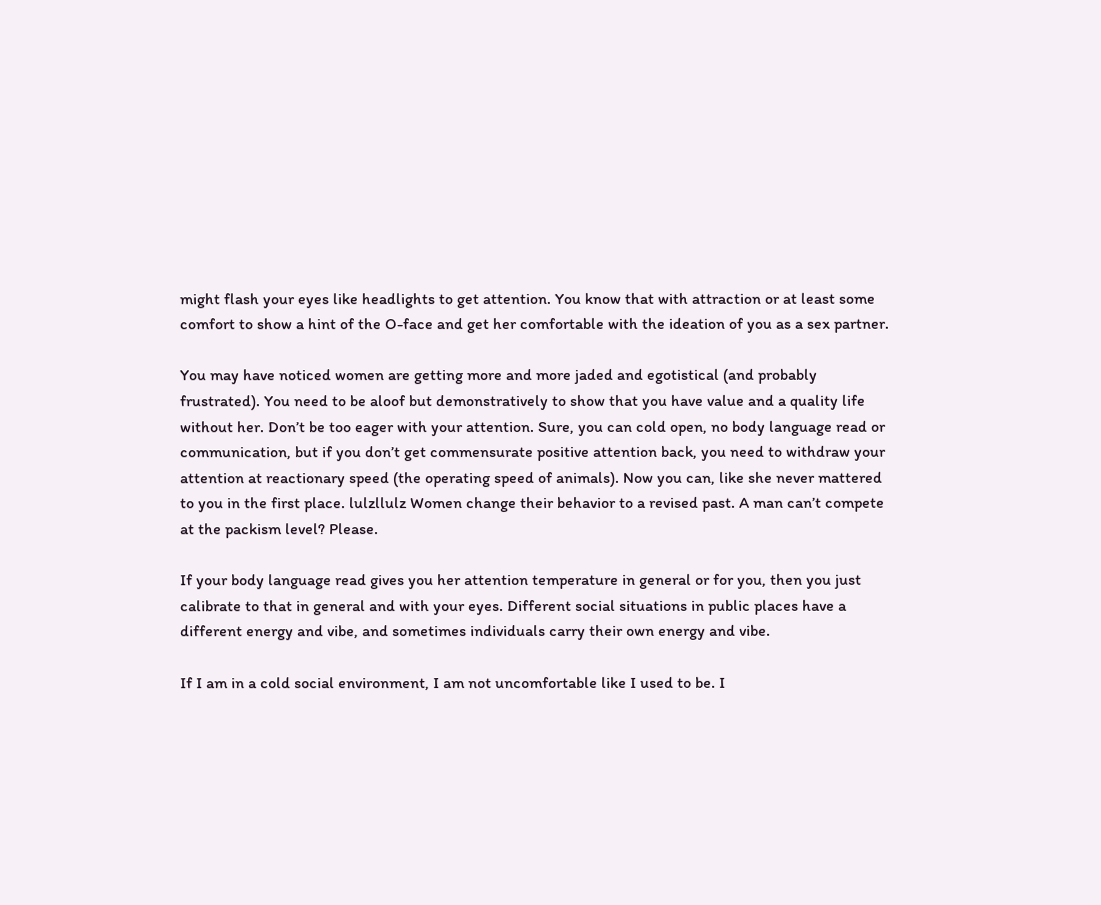might flash your eyes like headlights to get attention. You know that with attraction or at least some comfort to show a hint of the O-face and get her comfortable with the ideation of you as a sex partner.

You may have noticed women are getting more and more jaded and egotistical (and probably frustrated). You need to be aloof but demonstratively to show that you have value and a quality life without her. Don’t be too eager with your attention. Sure, you can cold open, no body language read or communication, but if you don’t get commensurate positive attention back, you need to withdraw your attention at reactionary speed (the operating speed of animals). Now you can, like she never mattered to you in the first place. lulzllulz Women change their behavior to a revised past. A man can’t compete at the packism level? Please.

If your body language read gives you her attention temperature in general or for you, then you just calibrate to that in general and with your eyes. Different social situations in public places have a different energy and vibe, and sometimes individuals carry their own energy and vibe.

If I am in a cold social environment, I am not uncomfortable like I used to be. I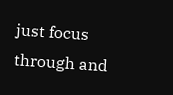just focus through and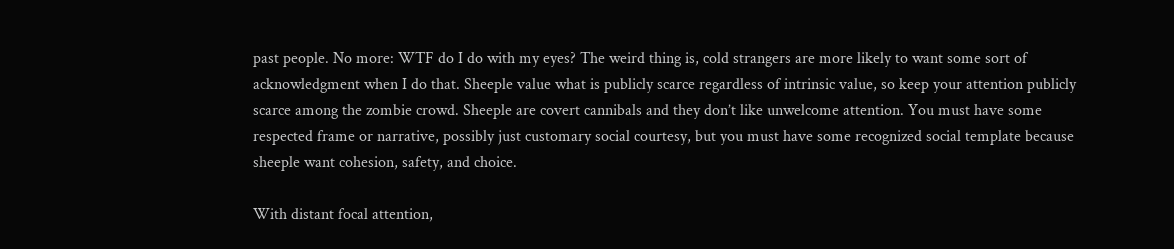past people. No more: WTF do I do with my eyes? The weird thing is, cold strangers are more likely to want some sort of acknowledgment when I do that. Sheeple value what is publicly scarce regardless of intrinsic value, so keep your attention publicly scarce among the zombie crowd. Sheeple are covert cannibals and they don’t like unwelcome attention. You must have some respected frame or narrative, possibly just customary social courtesy, but you must have some recognized social template because sheeple want cohesion, safety, and choice.

With distant focal attention,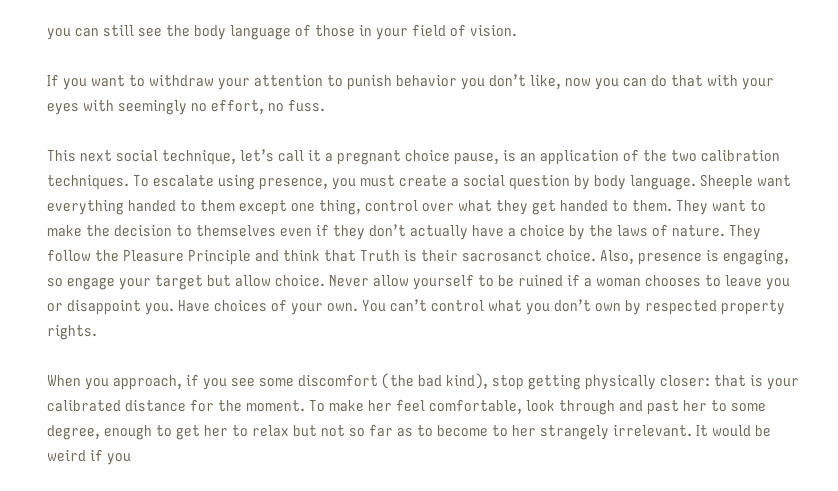you can still see the body language of those in your field of vision.

If you want to withdraw your attention to punish behavior you don’t like, now you can do that with your eyes with seemingly no effort, no fuss.

This next social technique, let’s call it a pregnant choice pause, is an application of the two calibration techniques. To escalate using presence, you must create a social question by body language. Sheeple want everything handed to them except one thing, control over what they get handed to them. They want to make the decision to themselves even if they don’t actually have a choice by the laws of nature. They follow the Pleasure Principle and think that Truth is their sacrosanct choice. Also, presence is engaging, so engage your target but allow choice. Never allow yourself to be ruined if a woman chooses to leave you or disappoint you. Have choices of your own. You can’t control what you don’t own by respected property rights.

When you approach, if you see some discomfort (the bad kind), stop getting physically closer: that is your calibrated distance for the moment. To make her feel comfortable, look through and past her to some degree, enough to get her to relax but not so far as to become to her strangely irrelevant. It would be weird if you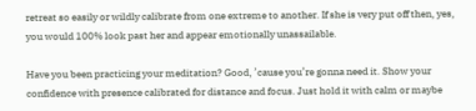retreat so easily or wildly calibrate from one extreme to another. If she is very put off then, yes, you would 100% look past her and appear emotionally unassailable.

Have you been practicing your meditation? Good, ’cause you’re gonna need it. Show your confidence with presence calibrated for distance and focus. Just hold it with calm or maybe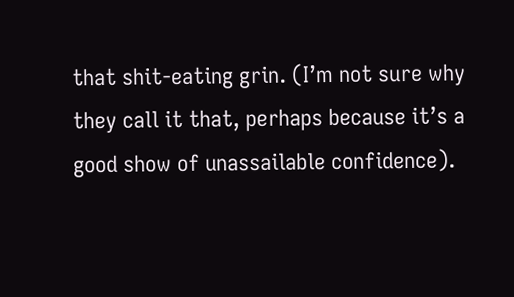that shit-eating grin. (I’m not sure why they call it that, perhaps because it’s a good show of unassailable confidence).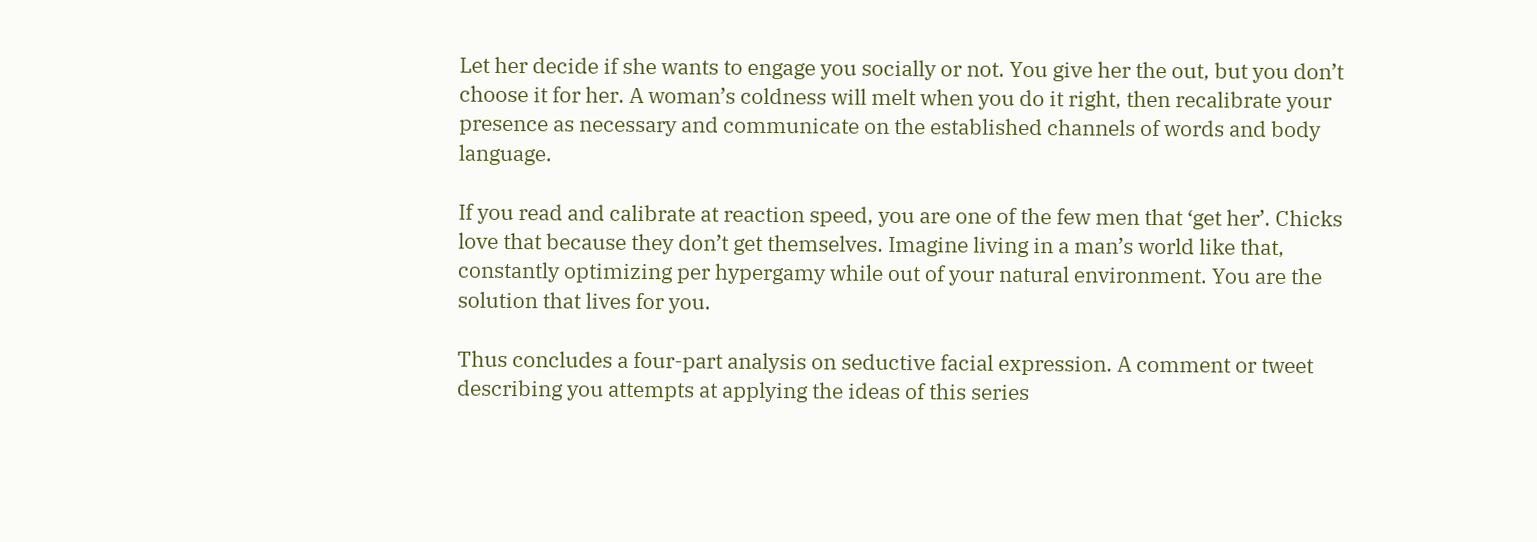Let her decide if she wants to engage you socially or not. You give her the out, but you don’t choose it for her. A woman’s coldness will melt when you do it right, then recalibrate your presence as necessary and communicate on the established channels of words and body language.

If you read and calibrate at reaction speed, you are one of the few men that ‘get her’. Chicks love that because they don’t get themselves. Imagine living in a man’s world like that, constantly optimizing per hypergamy while out of your natural environment. You are the solution that lives for you.

Thus concludes a four-part analysis on seductive facial expression. A comment or tweet describing you attempts at applying the ideas of this series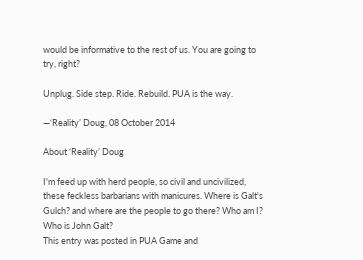would be informative to the rest of us. You are going to try, right?

Unplug. Side step. Ride. Rebuild. PUA is the way.

—‘Reality’ Doug, 08 October 2014

About ‘Reality’ Doug

I'm feed up with herd people, so civil and uncivilized, these feckless barbarians with manicures. Where is Galt's Gulch? and where are the people to go there? Who am I? Who is John Galt?
This entry was posted in PUA Game and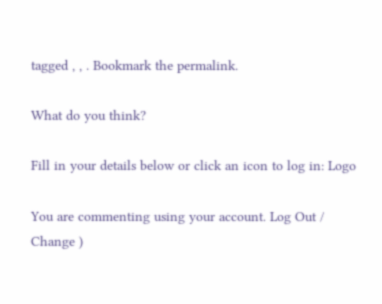tagged , , . Bookmark the permalink.

What do you think?

Fill in your details below or click an icon to log in: Logo

You are commenting using your account. Log Out /  Change )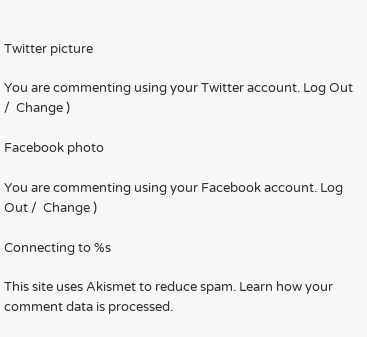Twitter picture

You are commenting using your Twitter account. Log Out /  Change )

Facebook photo

You are commenting using your Facebook account. Log Out /  Change )

Connecting to %s

This site uses Akismet to reduce spam. Learn how your comment data is processed.